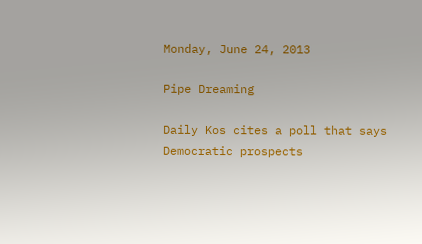Monday, June 24, 2013

Pipe Dreaming

Daily Kos cites a poll that says Democratic prospects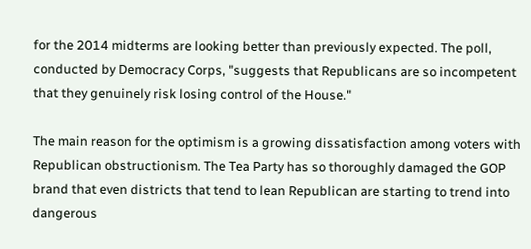for the 2014 midterms are looking better than previously expected. The poll, conducted by Democracy Corps, "suggests that Republicans are so incompetent that they genuinely risk losing control of the House."

The main reason for the optimism is a growing dissatisfaction among voters with Republican obstructionism. The Tea Party has so thoroughly damaged the GOP brand that even districts that tend to lean Republican are starting to trend into dangerous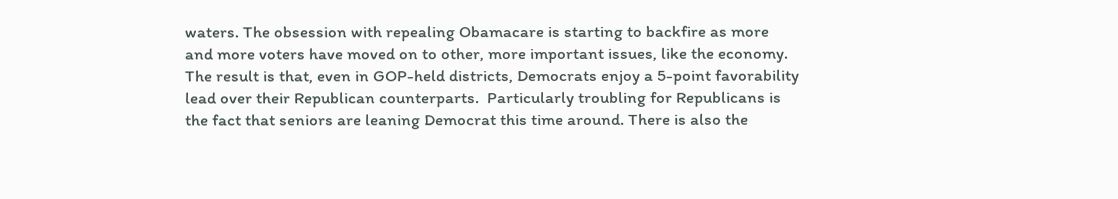waters. The obsession with repealing Obamacare is starting to backfire as more and more voters have moved on to other, more important issues, like the economy.  The result is that, even in GOP-held districts, Democrats enjoy a 5-point favorability lead over their Republican counterparts.  Particularly troubling for Republicans is the fact that seniors are leaning Democrat this time around. There is also the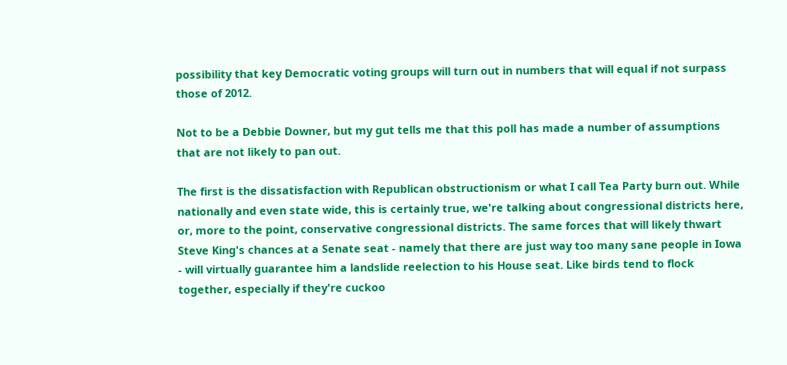possibility that key Democratic voting groups will turn out in numbers that will equal if not surpass those of 2012.

Not to be a Debbie Downer, but my gut tells me that this poll has made a number of assumptions that are not likely to pan out.

The first is the dissatisfaction with Republican obstructionism or what I call Tea Party burn out. While nationally and even state wide, this is certainly true, we're talking about congressional districts here, or, more to the point, conservative congressional districts. The same forces that will likely thwart Steve King's chances at a Senate seat - namely that there are just way too many sane people in Iowa - will virtually guarantee him a landslide reelection to his House seat. Like birds tend to flock together, especially if they're cuckoo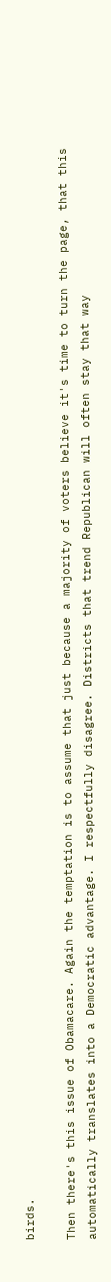birds.

Then there's this issue of Obamacare. Again the temptation is to assume that just because a majority of voters believe it's time to turn the page, that this automatically translates into a Democratic advantage. I respectfully disagree. Districts that trend Republican will often stay that way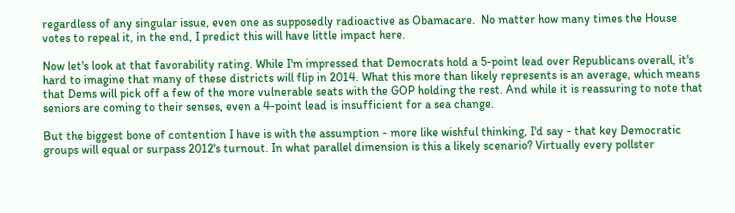regardless of any singular issue, even one as supposedly radioactive as Obamacare.  No matter how many times the House votes to repeal it, in the end, I predict this will have little impact here.

Now let's look at that favorability rating. While I'm impressed that Democrats hold a 5-point lead over Republicans overall, it's hard to imagine that many of these districts will flip in 2014. What this more than likely represents is an average, which means that Dems will pick off a few of the more vulnerable seats with the GOP holding the rest. And while it is reassuring to note that seniors are coming to their senses, even a 4-point lead is insufficient for a sea change.

But the biggest bone of contention I have is with the assumption - more like wishful thinking, I'd say - that key Democratic groups will equal or surpass 2012's turnout. In what parallel dimension is this a likely scenario? Virtually every pollster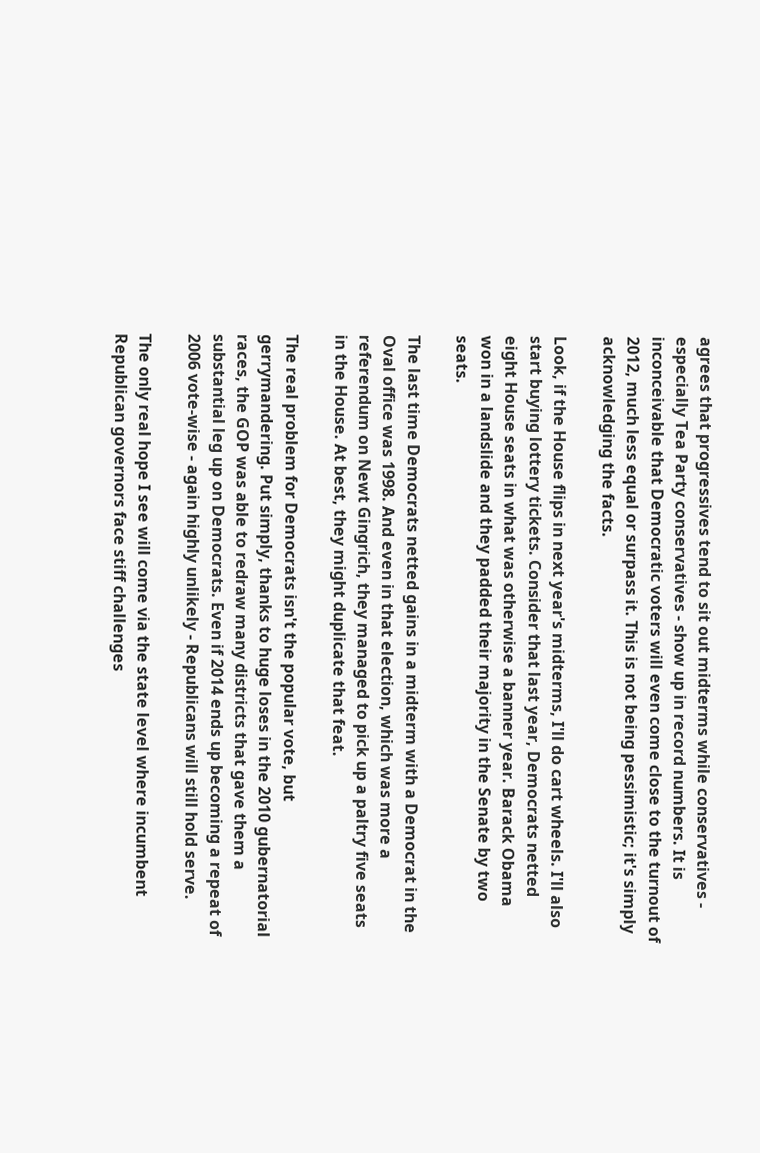agrees that progressives tend to sit out midterms while conservatives - especially Tea Party conservatives - show up in record numbers. It is inconceivable that Democratic voters will even come close to the turnout of 2012, much less equal or surpass it. This is not being pessimistic; it's simply acknowledging the facts.

Look, if the House flips in next year's midterms, I'll do cart wheels. I'll also start buying lottery tickets. Consider that last year, Democrats netted eight House seats in what was otherwise a banner year. Barack Obama won in a landslide and they padded their majority in the Senate by two seats.

The last time Democrats netted gains in a midterm with a Democrat in the Oval office was 1998. And even in that election, which was more a referendum on Newt Gingrich, they managed to pick up a paltry five seats in the House. At best, they might duplicate that feat.

The real problem for Democrats isn't the popular vote, but gerrymandering. Put simply, thanks to huge loses in the 2010 gubernatorial races, the GOP was able to redraw many districts that gave them a substantial leg up on Democrats. Even if 2014 ends up becoming a repeat of 2006 vote-wise - again highly unlikely - Republicans will still hold serve.

The only real hope I see will come via the state level where incumbent Republican governors face stiff challenges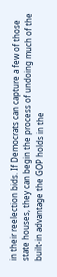in their reelection bids. If Democrats can capture a few of those state houses, they can begin the process of undoing much of the built-in advantage the GOP holds in the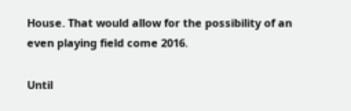House. That would allow for the possibility of an even playing field come 2016.

Until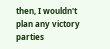then, I wouldn't plan any victory parties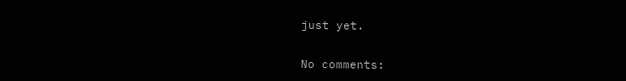just yet.


No comments: